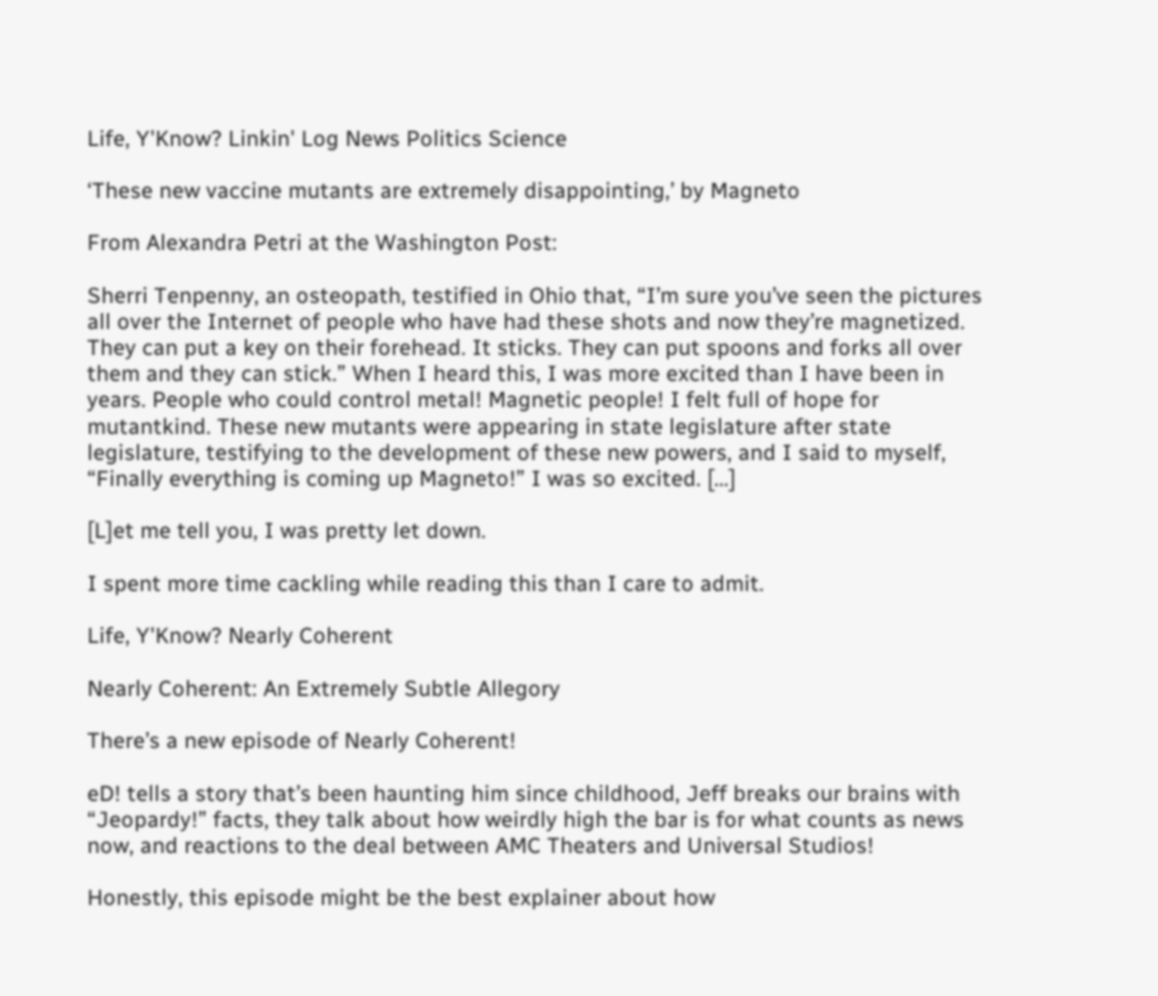Life, Y'Know? Linkin' Log News Politics Science

‘These new vaccine mutants are extremely disappointing,’ by Magneto

From Alexandra Petri at the Washington Post:

Sherri Tenpenny, an osteopath, testified in Ohio that, “I’m sure you’ve seen the pictures all over the Internet of people who have had these shots and now they’re magnetized. They can put a key on their forehead. It sticks. They can put spoons and forks all over them and they can stick.” When I heard this, I was more excited than I have been in years. People who could control metal! Magnetic people! I felt full of hope for mutantkind. These new mutants were appearing in state legislature after state legislature, testifying to the development of these new powers, and I said to myself, “Finally everything is coming up Magneto!” I was so excited. […]

[L]et me tell you, I was pretty let down.

I spent more time cackling while reading this than I care to admit.

Life, Y'Know? Nearly Coherent

Nearly Coherent: An Extremely Subtle Allegory

There’s a new episode of Nearly Coherent!

eD! tells a story that’s been haunting him since childhood, Jeff breaks our brains with “Jeopardy!” facts, they talk about how weirdly high the bar is for what counts as news now, and reactions to the deal between AMC Theaters and Universal Studios!

Honestly, this episode might be the best explainer about how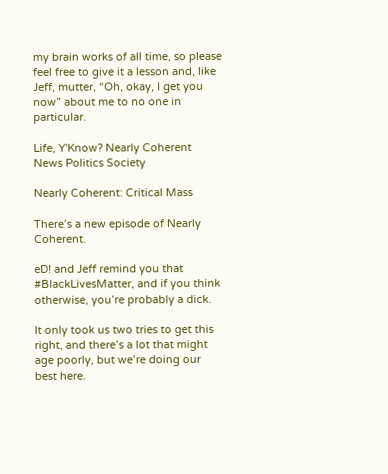my brain works of all time, so please feel free to give it a lesson and, like Jeff, mutter, “Oh, okay, I get you now” about me to no one in particular.

Life, Y'Know? Nearly Coherent News Politics Society

Nearly Coherent: Critical Mass

There’s a new episode of Nearly Coherent.

eD! and Jeff remind you that #BlackLivesMatter, and if you think otherwise, you’re probably a dick.

It only took us two tries to get this right, and there’s a lot that might age poorly, but we’re doing our best here.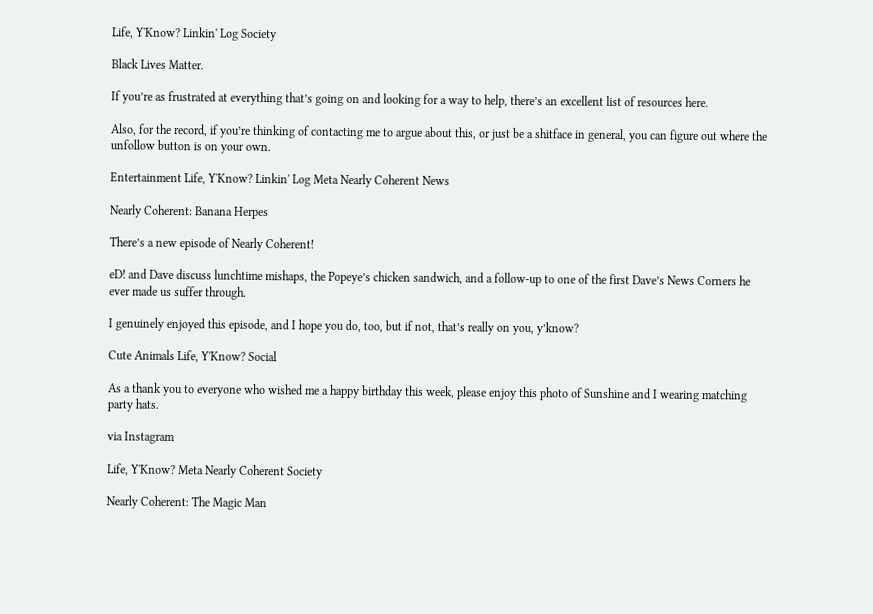Life, Y'Know? Linkin' Log Society

Black Lives Matter.

If you’re as frustrated at everything that’s going on and looking for a way to help, there’s an excellent list of resources here.

Also, for the record, if you’re thinking of contacting me to argue about this, or just be a shitface in general, you can figure out where the unfollow button is on your own.

Entertainment Life, Y'Know? Linkin' Log Meta Nearly Coherent News

Nearly Coherent: Banana Herpes

There’s a new episode of Nearly Coherent!

eD! and Dave discuss lunchtime mishaps, the Popeye’s chicken sandwich, and a follow-up to one of the first Dave’s News Corners he ever made us suffer through.

I genuinely enjoyed this episode, and I hope you do, too, but if not, that’s really on you, y’know?

Cute Animals Life, Y'Know? Social

As a thank you to everyone who wished me a happy birthday this week, please enjoy this photo of Sunshine and I wearing matching party hats.

via Instagram

Life, Y'Know? Meta Nearly Coherent Society

Nearly Coherent: The Magic Man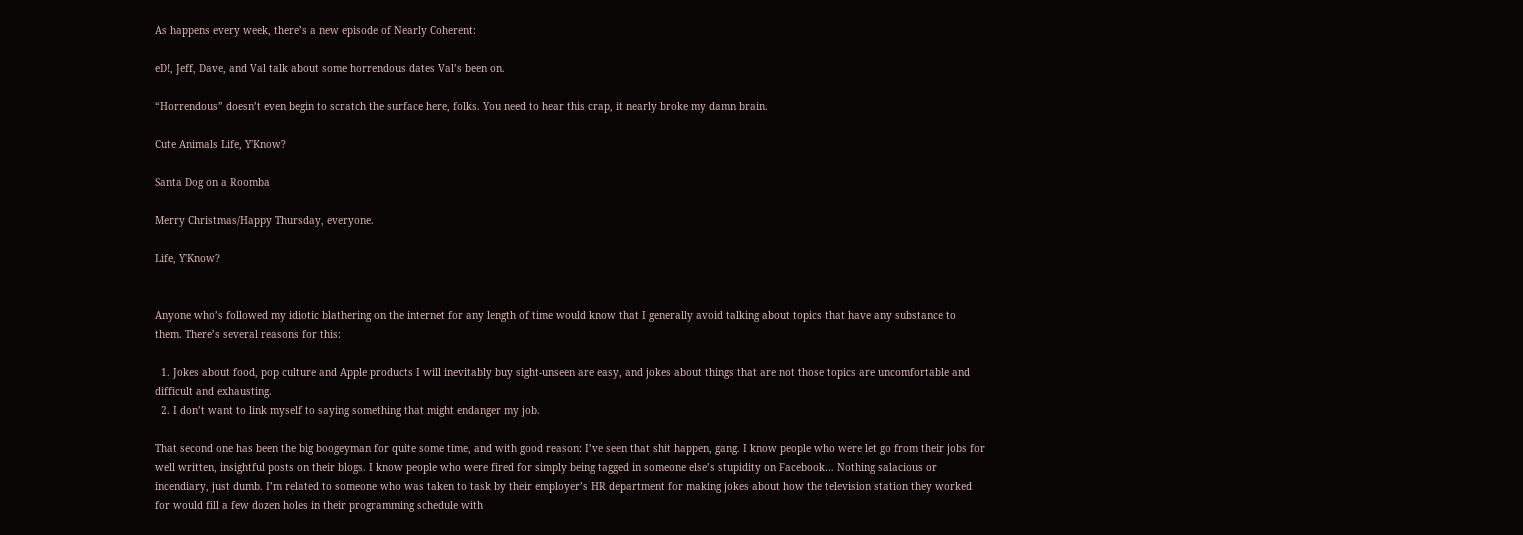As happens every week, there’s a new episode of Nearly Coherent:

eD!, Jeff, Dave, and Val talk about some horrendous dates Val’s been on.

“Horrendous” doesn’t even begin to scratch the surface here, folks. You need to hear this crap, it nearly broke my damn brain.

Cute Animals Life, Y'Know?

Santa Dog on a Roomba

Merry Christmas/Happy Thursday, everyone.

Life, Y'Know?


Anyone who’s followed my idiotic blathering on the internet for any length of time would know that I generally avoid talking about topics that have any substance to them. There’s several reasons for this:

  1. Jokes about food, pop culture and Apple products I will inevitably buy sight-unseen are easy, and jokes about things that are not those topics are uncomfortable and difficult and exhausting.
  2. I don’t want to link myself to saying something that might endanger my job.

That second one has been the big boogeyman for quite some time, and with good reason: I’ve seen that shit happen, gang. I know people who were let go from their jobs for well written, insightful posts on their blogs. I know people who were fired for simply being tagged in someone else’s stupidity on Facebook… Nothing salacious or incendiary, just dumb. I’m related to someone who was taken to task by their employer’s HR department for making jokes about how the television station they worked for would fill a few dozen holes in their programming schedule with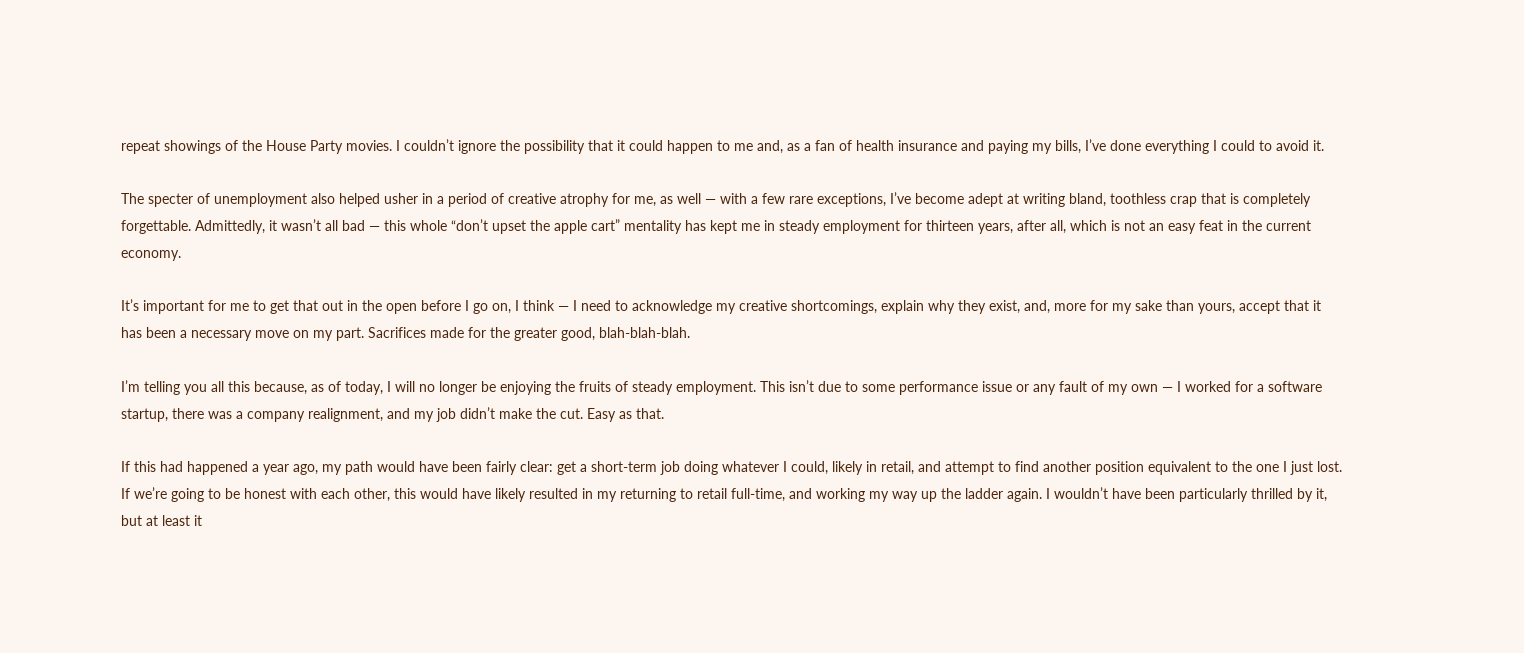repeat showings of the House Party movies. I couldn’t ignore the possibility that it could happen to me and, as a fan of health insurance and paying my bills, I’ve done everything I could to avoid it.

The specter of unemployment also helped usher in a period of creative atrophy for me, as well — with a few rare exceptions, I’ve become adept at writing bland, toothless crap that is completely forgettable. Admittedly, it wasn’t all bad — this whole “don’t upset the apple cart” mentality has kept me in steady employment for thirteen years, after all, which is not an easy feat in the current economy.

It’s important for me to get that out in the open before I go on, I think — I need to acknowledge my creative shortcomings, explain why they exist, and, more for my sake than yours, accept that it has been a necessary move on my part. Sacrifices made for the greater good, blah-blah-blah.

I’m telling you all this because, as of today, I will no longer be enjoying the fruits of steady employment. This isn’t due to some performance issue or any fault of my own — I worked for a software startup, there was a company realignment, and my job didn’t make the cut. Easy as that.

If this had happened a year ago, my path would have been fairly clear: get a short-term job doing whatever I could, likely in retail, and attempt to find another position equivalent to the one I just lost. If we’re going to be honest with each other, this would have likely resulted in my returning to retail full-time, and working my way up the ladder again. I wouldn’t have been particularly thrilled by it, but at least it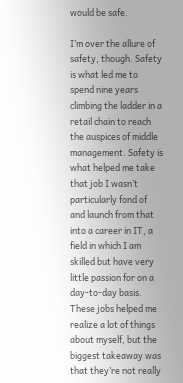would be safe.

I’m over the allure of safety, though. Safety is what led me to spend nine years climbing the ladder in a retail chain to reach the auspices of middle management. Safety is what helped me take that job I wasn’t particularly fond of and launch from that into a career in IT, a field in which I am skilled but have very little passion for on a day-to-day basis. These jobs helped me realize a lot of things about myself, but the biggest takeaway was that they’re not really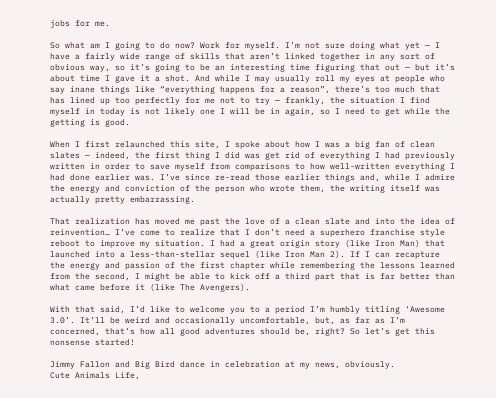jobs for me.

So what am I going to do now? Work for myself. I’m not sure doing what yet — I have a fairly wide range of skills that aren’t linked together in any sort of obvious way, so it’s going to be an interesting time figuring that out — but it’s about time I gave it a shot. And while I may usually roll my eyes at people who say inane things like “everything happens for a reason”, there’s too much that has lined up too perfectly for me not to try — frankly, the situation I find myself in today is not likely one I will be in again, so I need to get while the getting is good.

When I first relaunched this site, I spoke about how I was a big fan of clean slates — indeed, the first thing I did was get rid of everything I had previously written in order to save myself from comparisons to how well-written everything I had done earlier was. I’ve since re-read those earlier things and, while I admire the energy and conviction of the person who wrote them, the writing itself was actually pretty embarrassing.

That realization has moved me past the love of a clean slate and into the idea of reinvention… I’ve come to realize that I don’t need a superhero franchise style reboot to improve my situation. I had a great origin story (like Iron Man) that launched into a less-than-stellar sequel (like Iron Man 2). If I can recapture the energy and passion of the first chapter while remembering the lessons learned from the second, I might be able to kick off a third part that is far better than what came before it (like The Avengers).

With that said, I’d like to welcome you to a period I’m humbly titling ‘Awesome 3.0’. It’ll be weird and occasionally uncomfortable, but, as far as I’m concerned, that’s how all good adventures should be, right? So let’s get this nonsense started!

Jimmy Fallon and Big Bird dance in celebration at my news, obviously.
Cute Animals Life,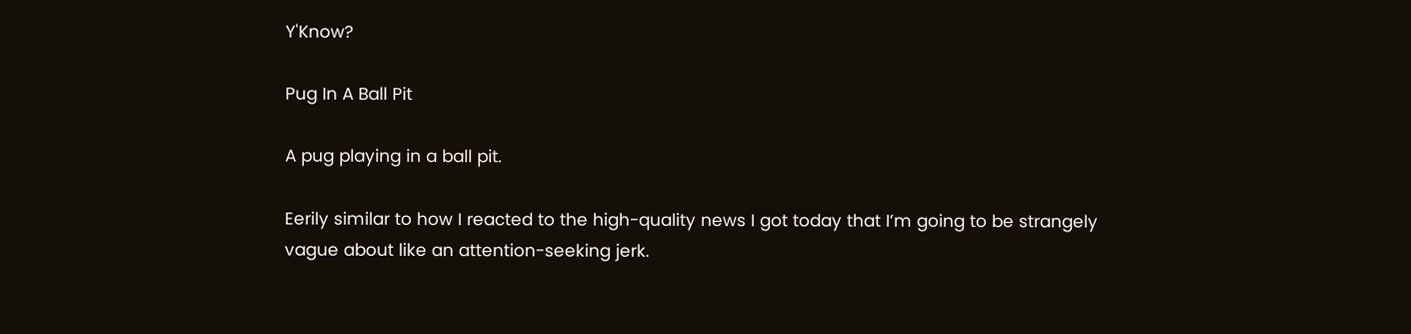Y'Know?

Pug In A Ball Pit

A pug playing in a ball pit.

Eerily similar to how I reacted to the high-quality news I got today that I’m going to be strangely vague about like an attention-seeking jerk.